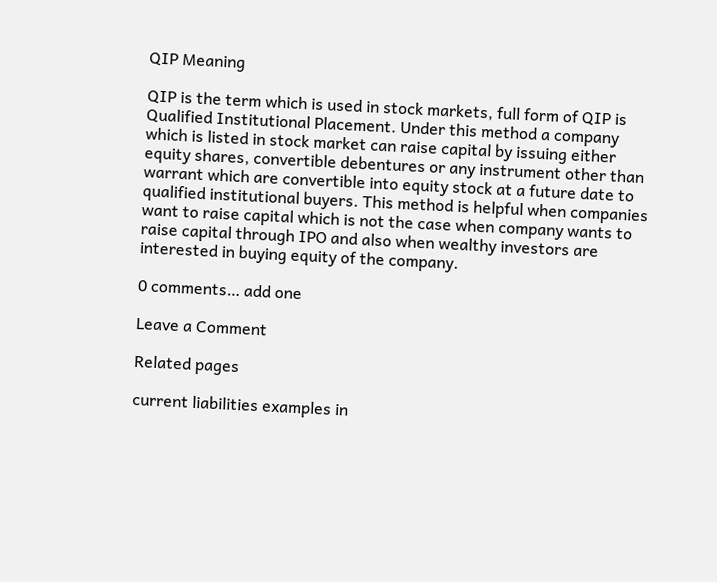QIP Meaning

QIP is the term which is used in stock markets, full form of QIP is Qualified Institutional Placement. Under this method a company which is listed in stock market can raise capital by issuing either equity shares, convertible debentures or any instrument other than warrant which are convertible into equity stock at a future date to qualified institutional buyers. This method is helpful when companies want to raise capital which is not the case when company wants to raise capital through IPO and also when wealthy investors are interested in buying equity of the company.

0 comments… add one

Leave a Comment

Related pages

current liabilities examples in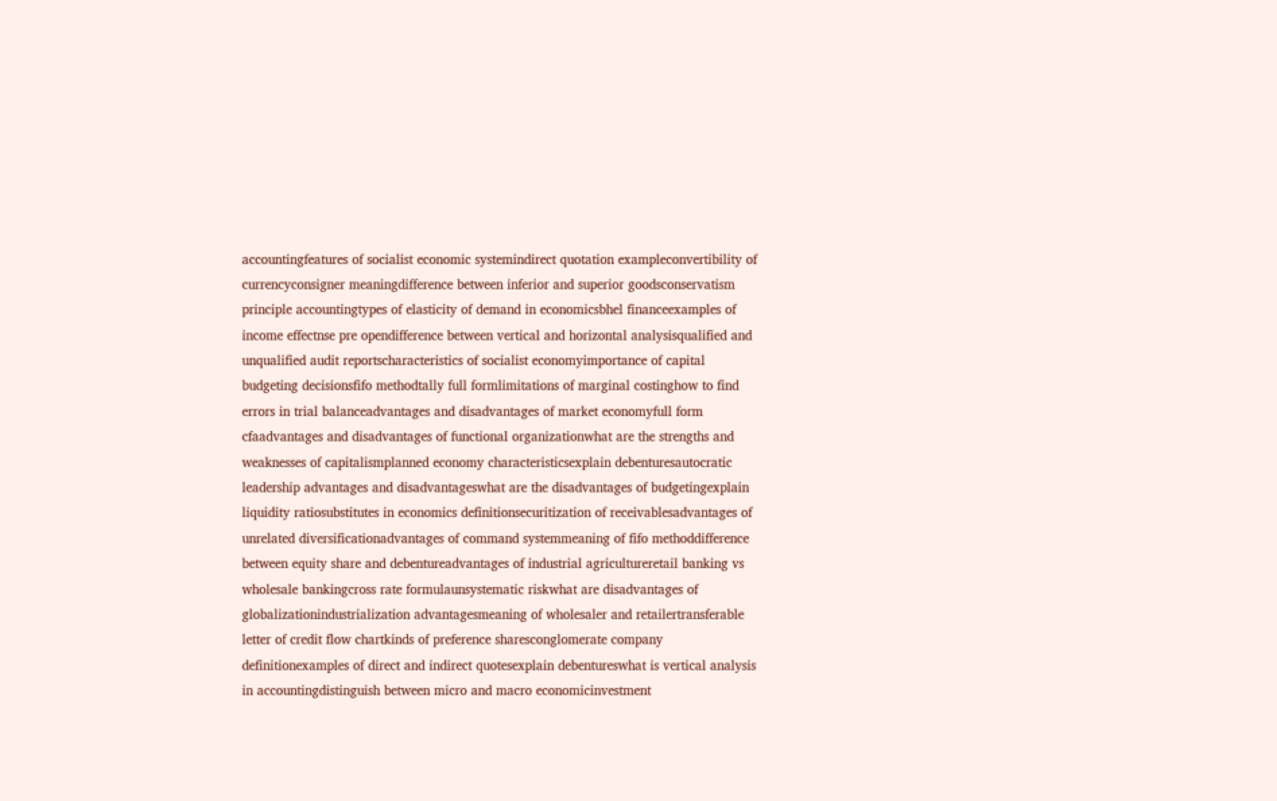accountingfeatures of socialist economic systemindirect quotation exampleconvertibility of currencyconsigner meaningdifference between inferior and superior goodsconservatism principle accountingtypes of elasticity of demand in economicsbhel financeexamples of income effectnse pre opendifference between vertical and horizontal analysisqualified and unqualified audit reportscharacteristics of socialist economyimportance of capital budgeting decisionsfifo methodtally full formlimitations of marginal costinghow to find errors in trial balanceadvantages and disadvantages of market economyfull form cfaadvantages and disadvantages of functional organizationwhat are the strengths and weaknesses of capitalismplanned economy characteristicsexplain debenturesautocratic leadership advantages and disadvantageswhat are the disadvantages of budgetingexplain liquidity ratiosubstitutes in economics definitionsecuritization of receivablesadvantages of unrelated diversificationadvantages of command systemmeaning of fifo methoddifference between equity share and debentureadvantages of industrial agricultureretail banking vs wholesale bankingcross rate formulaunsystematic riskwhat are disadvantages of globalizationindustrialization advantagesmeaning of wholesaler and retailertransferable letter of credit flow chartkinds of preference sharesconglomerate company definitionexamples of direct and indirect quotesexplain debentureswhat is vertical analysis in accountingdistinguish between micro and macro economicinvestment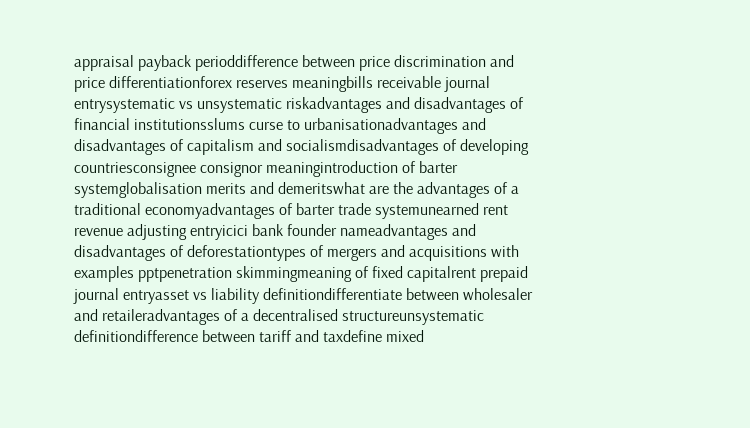appraisal payback perioddifference between price discrimination and price differentiationforex reserves meaningbills receivable journal entrysystematic vs unsystematic riskadvantages and disadvantages of financial institutionsslums curse to urbanisationadvantages and disadvantages of capitalism and socialismdisadvantages of developing countriesconsignee consignor meaningintroduction of barter systemglobalisation merits and demeritswhat are the advantages of a traditional economyadvantages of barter trade systemunearned rent revenue adjusting entryicici bank founder nameadvantages and disadvantages of deforestationtypes of mergers and acquisitions with examples pptpenetration skimmingmeaning of fixed capitalrent prepaid journal entryasset vs liability definitiondifferentiate between wholesaler and retaileradvantages of a decentralised structureunsystematic definitiondifference between tariff and taxdefine mixed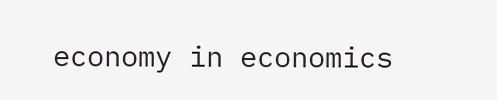economy in economics